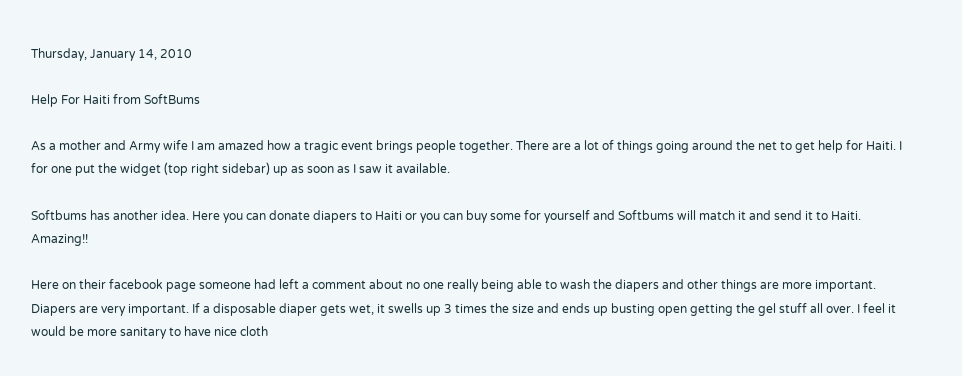Thursday, January 14, 2010

Help For Haiti from SoftBums

As a mother and Army wife I am amazed how a tragic event brings people together. There are a lot of things going around the net to get help for Haiti. I for one put the widget (top right sidebar) up as soon as I saw it available.

Softbums has another idea. Here you can donate diapers to Haiti or you can buy some for yourself and Softbums will match it and send it to Haiti. Amazing!!

Here on their facebook page someone had left a comment about no one really being able to wash the diapers and other things are more important. Diapers are very important. If a disposable diaper gets wet, it swells up 3 times the size and ends up busting open getting the gel stuff all over. I feel it would be more sanitary to have nice cloth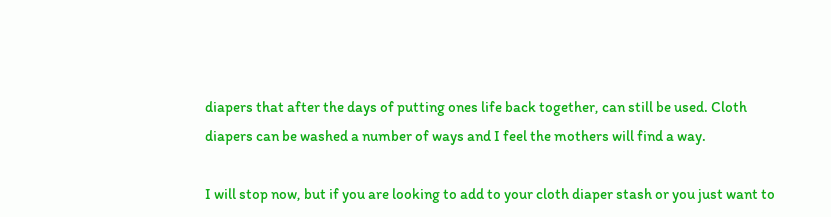diapers that after the days of putting ones life back together, can still be used. Cloth diapers can be washed a number of ways and I feel the mothers will find a way.

I will stop now, but if you are looking to add to your cloth diaper stash or you just want to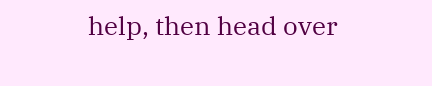help, then head over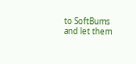to SoftBums and let them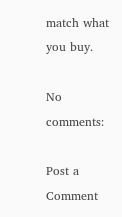match what you buy.

No comments:

Post a Comment